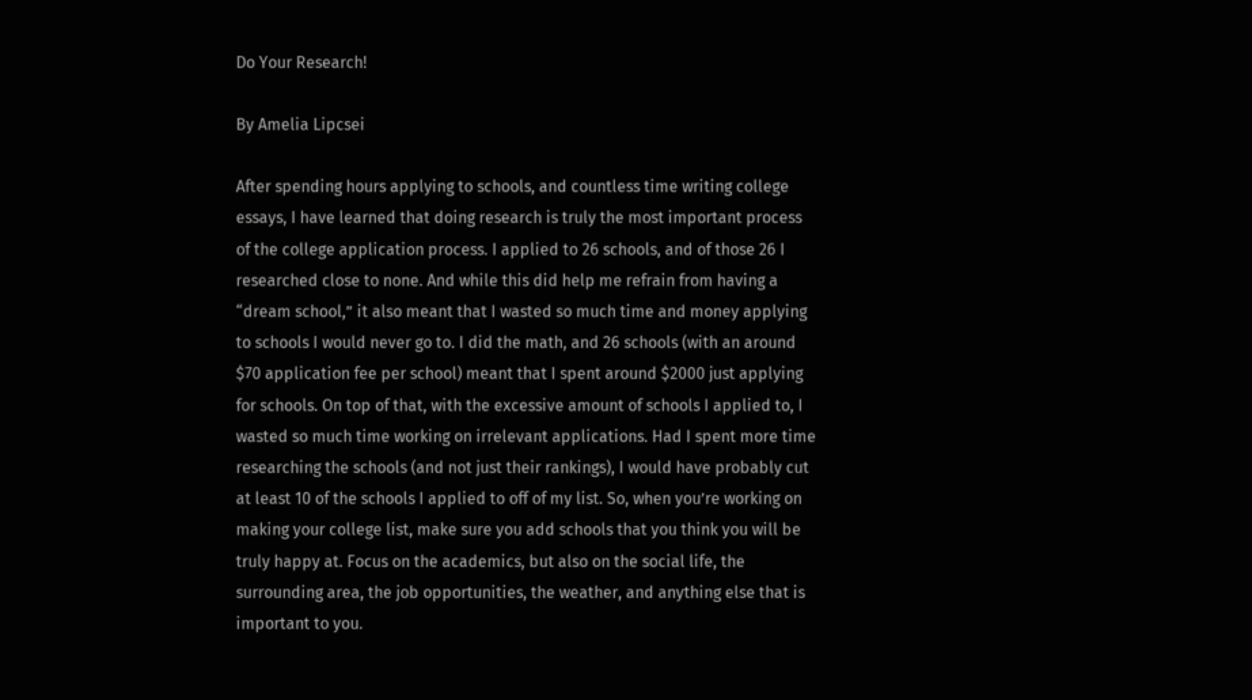Do Your Research!

By Amelia Lipcsei

After spending hours applying to schools, and countless time writing college essays, I have learned that doing research is truly the most important process of the college application process. I applied to 26 schools, and of those 26 I researched close to none. And while this did help me refrain from having a “dream school,” it also meant that I wasted so much time and money applying to schools I would never go to. I did the math, and 26 schools (with an around $70 application fee per school) meant that I spent around $2000 just applying for schools. On top of that, with the excessive amount of schools I applied to, I wasted so much time working on irrelevant applications. Had I spent more time researching the schools (and not just their rankings), I would have probably cut at least 10 of the schools I applied to off of my list. So, when you’re working on making your college list, make sure you add schools that you think you will be truly happy at. Focus on the academics, but also on the social life, the surrounding area, the job opportunities, the weather, and anything else that is important to you.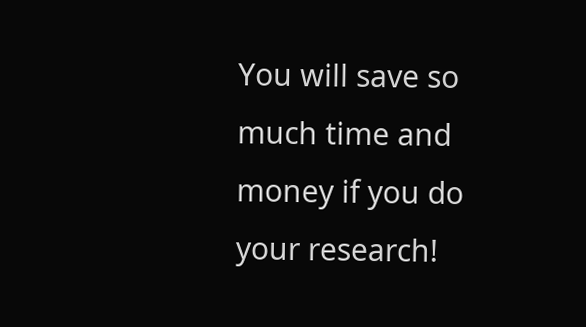You will save so much time and money if you do your research!